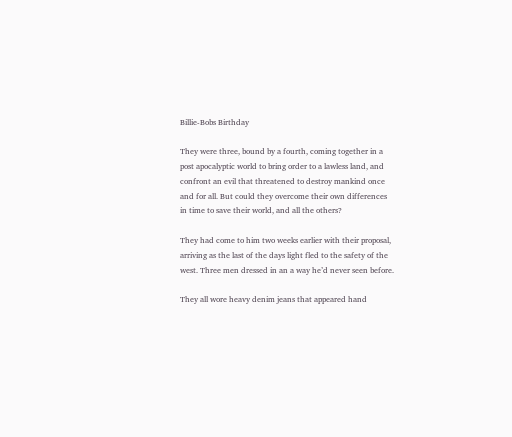Billie-Bobs Birthday

They were three, bound by a fourth, coming together in a post apocalyptic world to bring order to a lawless land, and confront an evil that threatened to destroy mankind once and for all. But could they overcome their own differences in time to save their world, and all the others?

They had come to him two weeks earlier with their proposal, arriving as the last of the days light fled to the safety of the west. Three men dressed in an a way he’d never seen before.

They all wore heavy denim jeans that appeared hand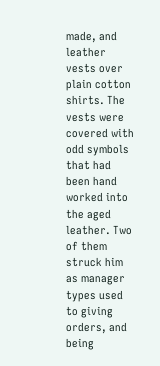made, and leather vests over plain cotton shirts. The vests were covered with odd symbols that had been hand worked into the aged leather. Two of them struck him as manager types used to giving orders, and being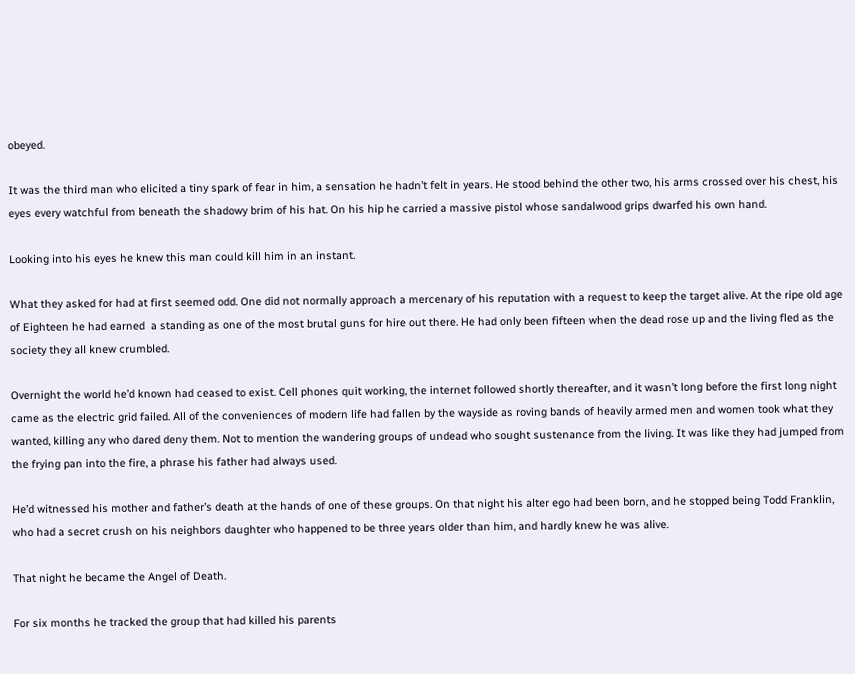obeyed.

It was the third man who elicited a tiny spark of fear in him, a sensation he hadn’t felt in years. He stood behind the other two, his arms crossed over his chest, his eyes every watchful from beneath the shadowy brim of his hat. On his hip he carried a massive pistol whose sandalwood grips dwarfed his own hand.

Looking into his eyes he knew this man could kill him in an instant.

What they asked for had at first seemed odd. One did not normally approach a mercenary of his reputation with a request to keep the target alive. At the ripe old age of Eighteen he had earned  a standing as one of the most brutal guns for hire out there. He had only been fifteen when the dead rose up and the living fled as the society they all knew crumbled.

Overnight the world he’d known had ceased to exist. Cell phones quit working, the internet followed shortly thereafter, and it wasn’t long before the first long night came as the electric grid failed. All of the conveniences of modern life had fallen by the wayside as roving bands of heavily armed men and women took what they wanted, killing any who dared deny them. Not to mention the wandering groups of undead who sought sustenance from the living. It was like they had jumped from the frying pan into the fire, a phrase his father had always used.

He’d witnessed his mother and father’s death at the hands of one of these groups. On that night his alter ego had been born, and he stopped being Todd Franklin, who had a secret crush on his neighbors daughter who happened to be three years older than him, and hardly knew he was alive.

That night he became the Angel of Death.

For six months he tracked the group that had killed his parents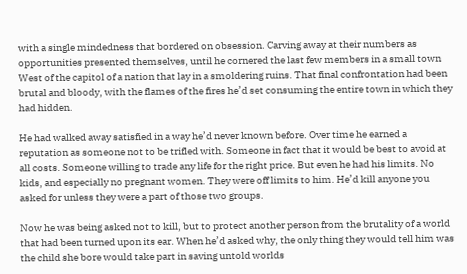with a single mindedness that bordered on obsession. Carving away at their numbers as opportunities presented themselves, until he cornered the last few members in a small town West of the capitol of a nation that lay in a smoldering ruins. That final confrontation had been brutal and bloody, with the flames of the fires he’d set consuming the entire town in which they had hidden.

He had walked away satisfied in a way he’d never known before. Over time he earned a reputation as someone not to be trifled with. Someone in fact that it would be best to avoid at all costs. Someone willing to trade any life for the right price. But even he had his limits. No kids, and especially no pregnant women. They were off limits to him. He’d kill anyone you asked for unless they were a part of those two groups.

Now he was being asked not to kill, but to protect another person from the brutality of a world that had been turned upon its ear. When he’d asked why, the only thing they would tell him was the child she bore would take part in saving untold worlds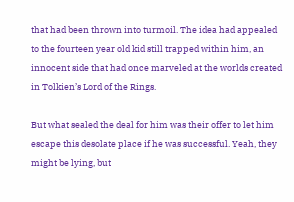that had been thrown into turmoil. The idea had appealed to the fourteen year old kid still trapped within him, an innocent side that had once marveled at the worlds created in Tolkien’s Lord of the Rings.

But what sealed the deal for him was their offer to let him escape this desolate place if he was successful. Yeah, they might be lying, but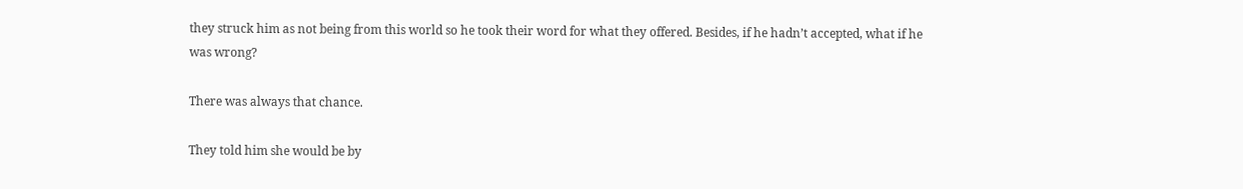they struck him as not being from this world so he took their word for what they offered. Besides, if he hadn’t accepted, what if he was wrong?

There was always that chance.

They told him she would be by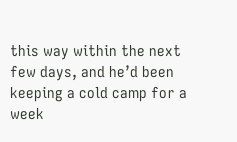this way within the next few days, and he’d been keeping a cold camp for a week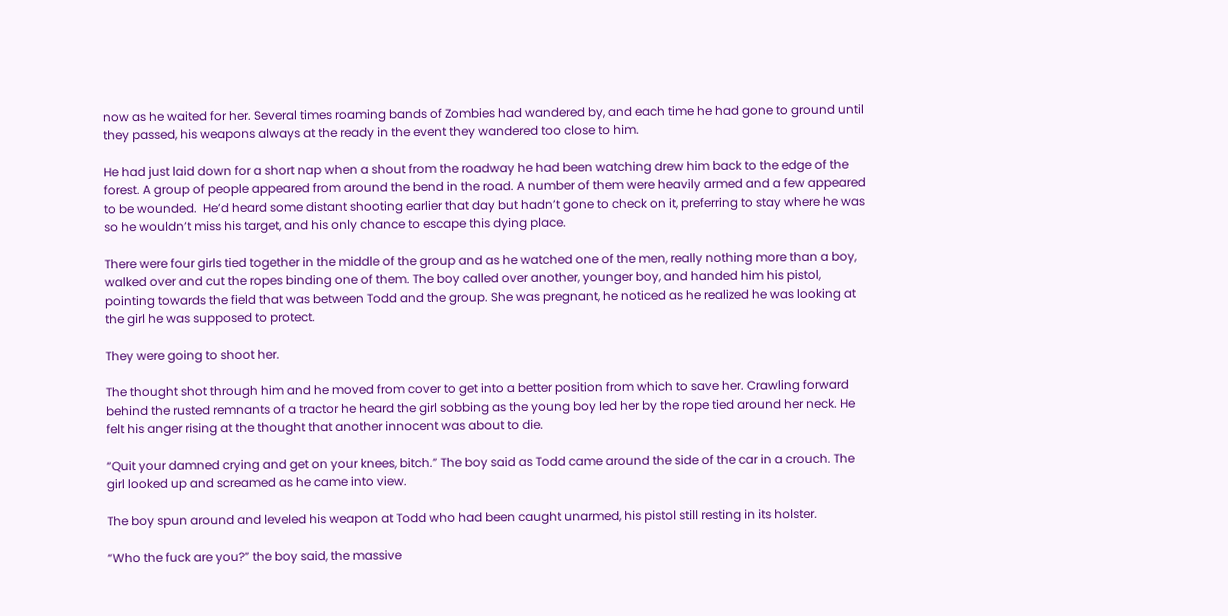now as he waited for her. Several times roaming bands of Zombies had wandered by, and each time he had gone to ground until they passed, his weapons always at the ready in the event they wandered too close to him.

He had just laid down for a short nap when a shout from the roadway he had been watching drew him back to the edge of the forest. A group of people appeared from around the bend in the road. A number of them were heavily armed and a few appeared to be wounded.  He’d heard some distant shooting earlier that day but hadn’t gone to check on it, preferring to stay where he was so he wouldn’t miss his target, and his only chance to escape this dying place.

There were four girls tied together in the middle of the group and as he watched one of the men, really nothing more than a boy, walked over and cut the ropes binding one of them. The boy called over another, younger boy, and handed him his pistol, pointing towards the field that was between Todd and the group. She was pregnant, he noticed as he realized he was looking at the girl he was supposed to protect.

They were going to shoot her.

The thought shot through him and he moved from cover to get into a better position from which to save her. Crawling forward behind the rusted remnants of a tractor he heard the girl sobbing as the young boy led her by the rope tied around her neck. He felt his anger rising at the thought that another innocent was about to die.

“Quit your damned crying and get on your knees, bitch.” The boy said as Todd came around the side of the car in a crouch. The girl looked up and screamed as he came into view.

The boy spun around and leveled his weapon at Todd who had been caught unarmed, his pistol still resting in its holster.

“Who the fuck are you?” the boy said, the massive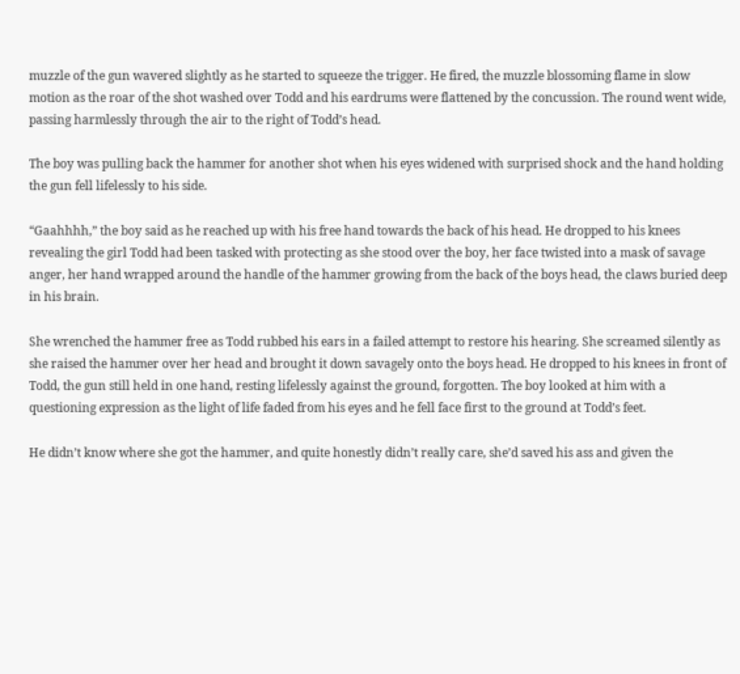muzzle of the gun wavered slightly as he started to squeeze the trigger. He fired, the muzzle blossoming flame in slow motion as the roar of the shot washed over Todd and his eardrums were flattened by the concussion. The round went wide, passing harmlessly through the air to the right of Todd’s head.

The boy was pulling back the hammer for another shot when his eyes widened with surprised shock and the hand holding the gun fell lifelessly to his side.

“Gaahhhh,” the boy said as he reached up with his free hand towards the back of his head. He dropped to his knees revealing the girl Todd had been tasked with protecting as she stood over the boy, her face twisted into a mask of savage anger, her hand wrapped around the handle of the hammer growing from the back of the boys head, the claws buried deep in his brain.

She wrenched the hammer free as Todd rubbed his ears in a failed attempt to restore his hearing. She screamed silently as she raised the hammer over her head and brought it down savagely onto the boys head. He dropped to his knees in front of Todd, the gun still held in one hand, resting lifelessly against the ground, forgotten. The boy looked at him with a questioning expression as the light of life faded from his eyes and he fell face first to the ground at Todd’s feet.

He didn’t know where she got the hammer, and quite honestly didn’t really care, she’d saved his ass and given the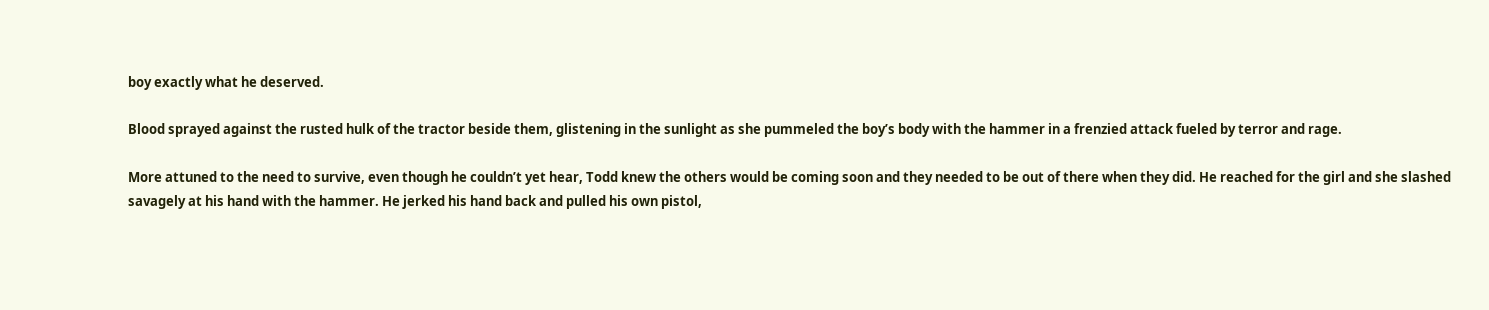boy exactly what he deserved.

Blood sprayed against the rusted hulk of the tractor beside them, glistening in the sunlight as she pummeled the boy’s body with the hammer in a frenzied attack fueled by terror and rage.

More attuned to the need to survive, even though he couldn’t yet hear, Todd knew the others would be coming soon and they needed to be out of there when they did. He reached for the girl and she slashed savagely at his hand with the hammer. He jerked his hand back and pulled his own pistol,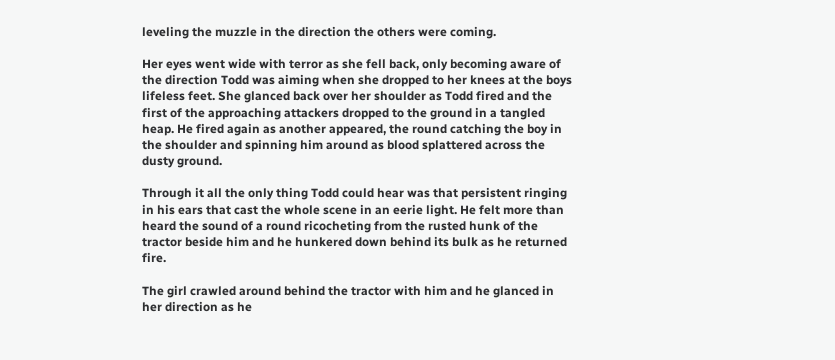leveling the muzzle in the direction the others were coming.

Her eyes went wide with terror as she fell back, only becoming aware of the direction Todd was aiming when she dropped to her knees at the boys lifeless feet. She glanced back over her shoulder as Todd fired and the first of the approaching attackers dropped to the ground in a tangled heap. He fired again as another appeared, the round catching the boy in the shoulder and spinning him around as blood splattered across the dusty ground.

Through it all the only thing Todd could hear was that persistent ringing in his ears that cast the whole scene in an eerie light. He felt more than heard the sound of a round ricocheting from the rusted hunk of the tractor beside him and he hunkered down behind its bulk as he returned fire.

The girl crawled around behind the tractor with him and he glanced in her direction as he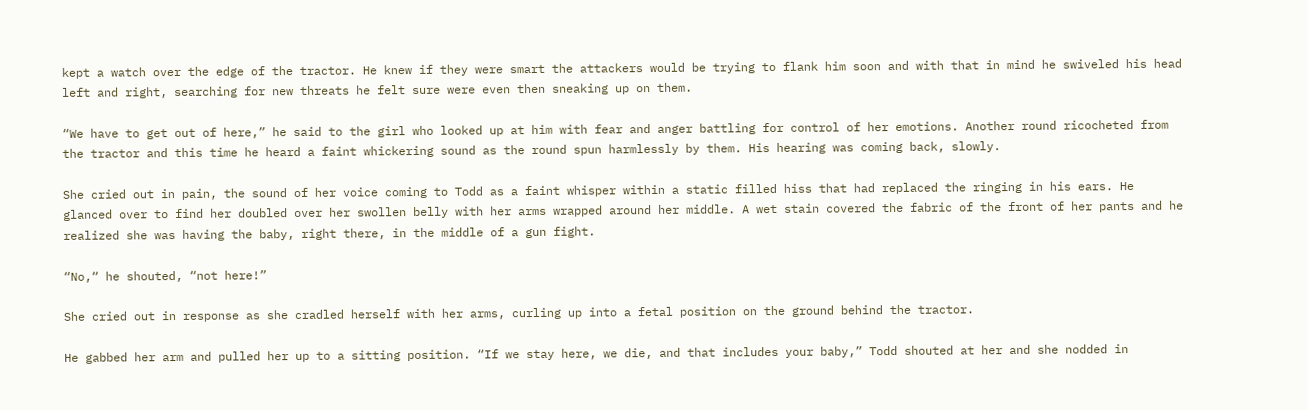kept a watch over the edge of the tractor. He knew if they were smart the attackers would be trying to flank him soon and with that in mind he swiveled his head left and right, searching for new threats he felt sure were even then sneaking up on them.

“We have to get out of here,” he said to the girl who looked up at him with fear and anger battling for control of her emotions. Another round ricocheted from the tractor and this time he heard a faint whickering sound as the round spun harmlessly by them. His hearing was coming back, slowly.

She cried out in pain, the sound of her voice coming to Todd as a faint whisper within a static filled hiss that had replaced the ringing in his ears. He glanced over to find her doubled over her swollen belly with her arms wrapped around her middle. A wet stain covered the fabric of the front of her pants and he realized she was having the baby, right there, in the middle of a gun fight.

“No,“ he shouted, “not here!”

She cried out in response as she cradled herself with her arms, curling up into a fetal position on the ground behind the tractor.

He gabbed her arm and pulled her up to a sitting position. “If we stay here, we die, and that includes your baby,” Todd shouted at her and she nodded in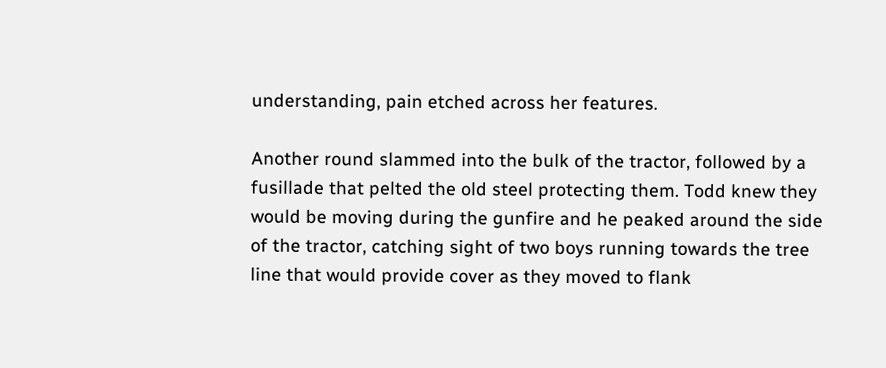understanding, pain etched across her features.

Another round slammed into the bulk of the tractor, followed by a fusillade that pelted the old steel protecting them. Todd knew they would be moving during the gunfire and he peaked around the side of the tractor, catching sight of two boys running towards the tree line that would provide cover as they moved to flank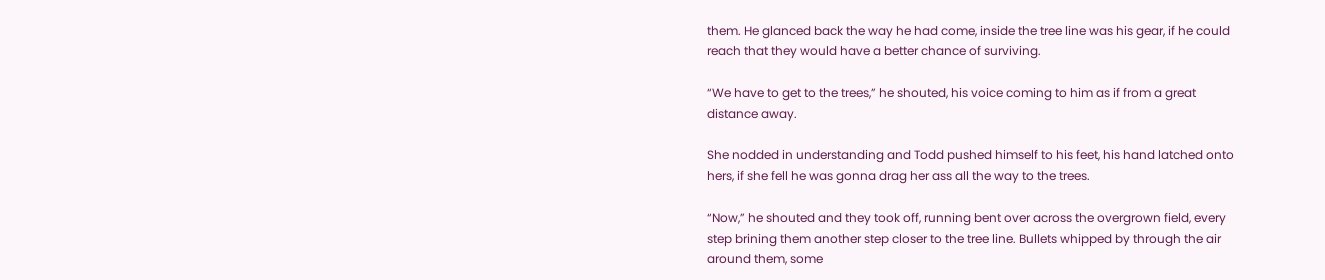them. He glanced back the way he had come, inside the tree line was his gear, if he could reach that they would have a better chance of surviving.

“We have to get to the trees,” he shouted, his voice coming to him as if from a great distance away.

She nodded in understanding and Todd pushed himself to his feet, his hand latched onto hers, if she fell he was gonna drag her ass all the way to the trees.

“Now,” he shouted and they took off, running bent over across the overgrown field, every step brining them another step closer to the tree line. Bullets whipped by through the air around them, some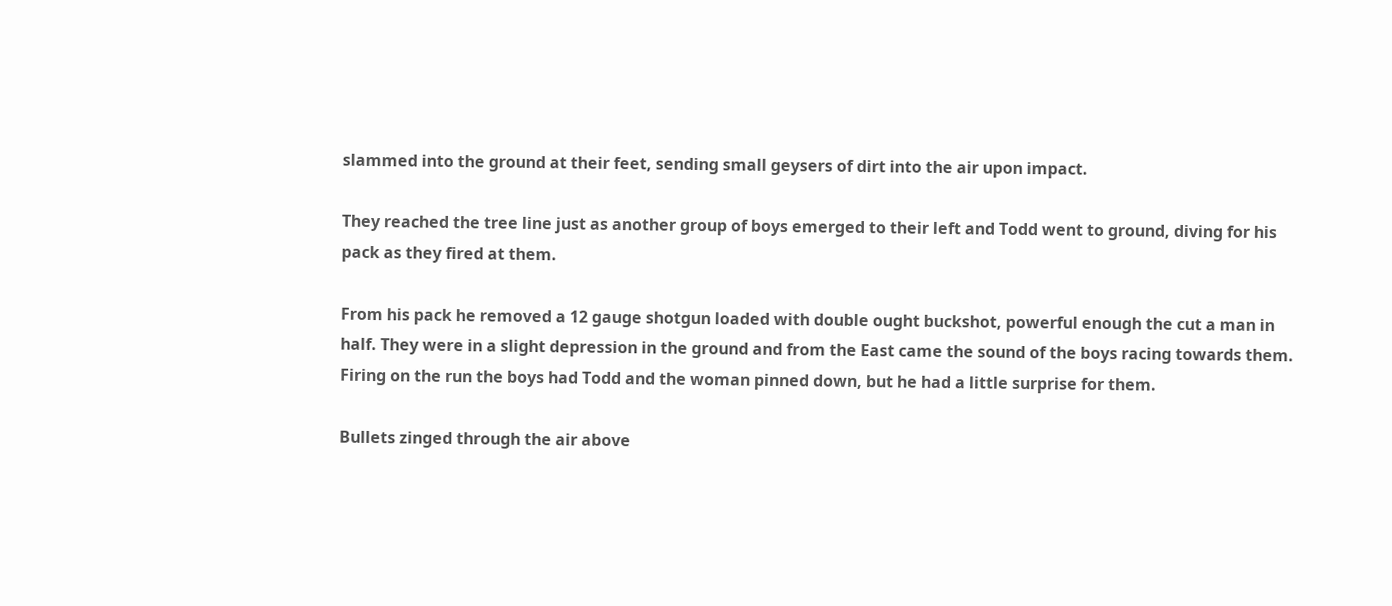slammed into the ground at their feet, sending small geysers of dirt into the air upon impact.

They reached the tree line just as another group of boys emerged to their left and Todd went to ground, diving for his pack as they fired at them.

From his pack he removed a 12 gauge shotgun loaded with double ought buckshot, powerful enough the cut a man in half. They were in a slight depression in the ground and from the East came the sound of the boys racing towards them. Firing on the run the boys had Todd and the woman pinned down, but he had a little surprise for them.

Bullets zinged through the air above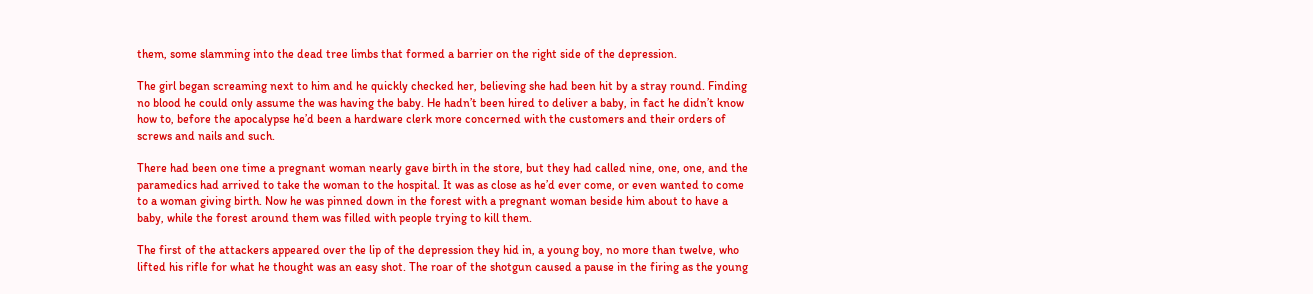them, some slamming into the dead tree limbs that formed a barrier on the right side of the depression.

The girl began screaming next to him and he quickly checked her, believing she had been hit by a stray round. Finding no blood he could only assume the was having the baby. He hadn’t been hired to deliver a baby, in fact he didn’t know how to, before the apocalypse he’d been a hardware clerk more concerned with the customers and their orders of screws and nails and such.

There had been one time a pregnant woman nearly gave birth in the store, but they had called nine, one, one, and the paramedics had arrived to take the woman to the hospital. It was as close as he’d ever come, or even wanted to come to a woman giving birth. Now he was pinned down in the forest with a pregnant woman beside him about to have a baby, while the forest around them was filled with people trying to kill them.

The first of the attackers appeared over the lip of the depression they hid in, a young boy, no more than twelve, who lifted his rifle for what he thought was an easy shot. The roar of the shotgun caused a pause in the firing as the young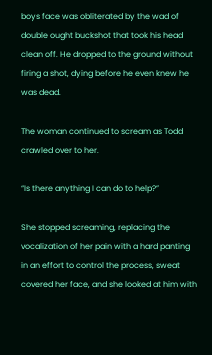boys face was obliterated by the wad of double ought buckshot that took his head clean off. He dropped to the ground without firing a shot, dying before he even knew he was dead.

The woman continued to scream as Todd crawled over to her.

“Is there anything I can do to help?”

She stopped screaming, replacing the vocalization of her pain with a hard panting in an effort to control the process, sweat covered her face, and she looked at him with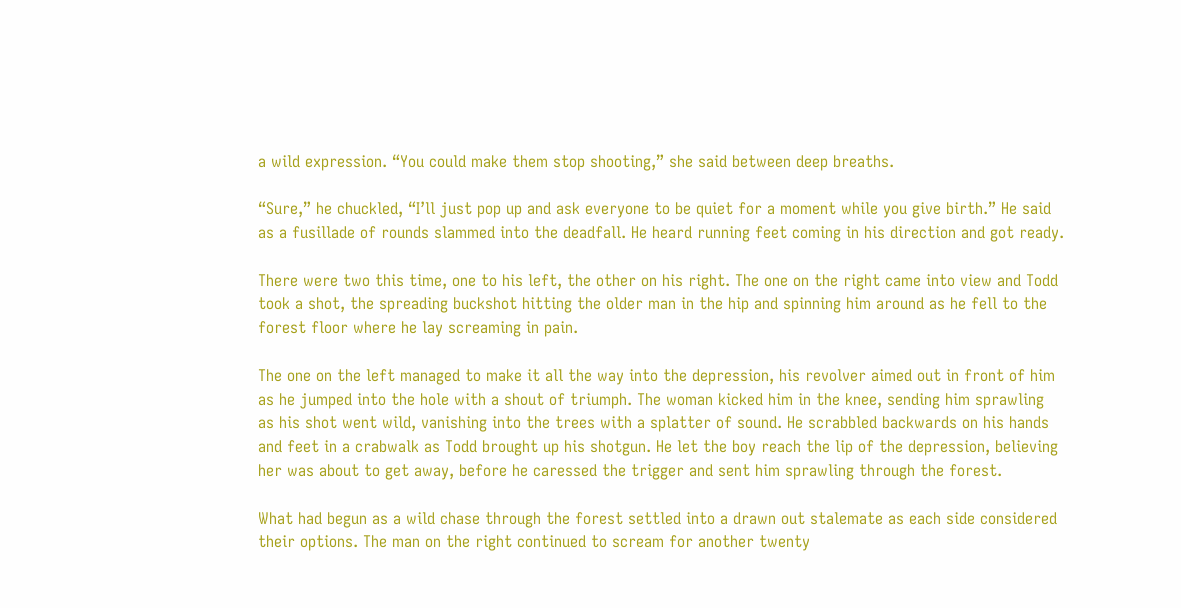a wild expression. “You could make them stop shooting,” she said between deep breaths.

“Sure,” he chuckled, “I’ll just pop up and ask everyone to be quiet for a moment while you give birth.” He said as a fusillade of rounds slammed into the deadfall. He heard running feet coming in his direction and got ready.

There were two this time, one to his left, the other on his right. The one on the right came into view and Todd took a shot, the spreading buckshot hitting the older man in the hip and spinning him around as he fell to the forest floor where he lay screaming in pain.

The one on the left managed to make it all the way into the depression, his revolver aimed out in front of him as he jumped into the hole with a shout of triumph. The woman kicked him in the knee, sending him sprawling as his shot went wild, vanishing into the trees with a splatter of sound. He scrabbled backwards on his hands and feet in a crabwalk as Todd brought up his shotgun. He let the boy reach the lip of the depression, believing her was about to get away, before he caressed the trigger and sent him sprawling through the forest.

What had begun as a wild chase through the forest settled into a drawn out stalemate as each side considered their options. The man on the right continued to scream for another twenty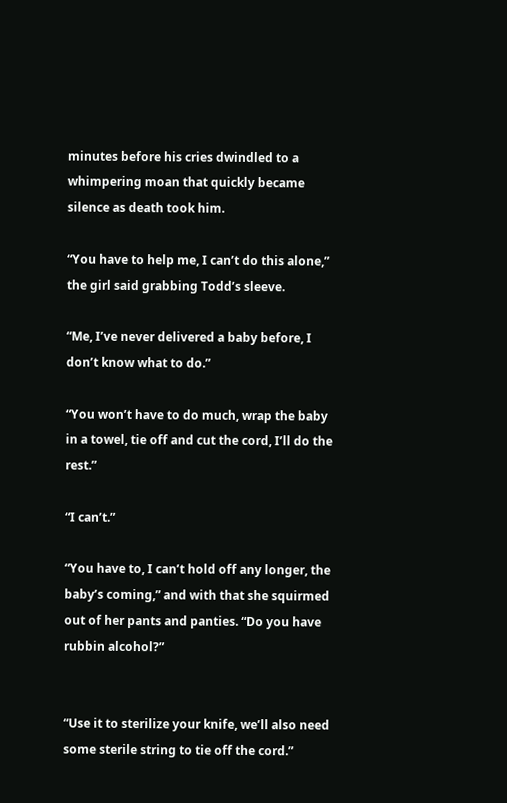minutes before his cries dwindled to a whimpering moan that quickly became silence as death took him.

“You have to help me, I can’t do this alone,” the girl said grabbing Todd’s sleeve.

“Me, I’ve never delivered a baby before, I don’t know what to do.”

“You won’t have to do much, wrap the baby in a towel, tie off and cut the cord, I’ll do the rest.”

“I can’t.”

“You have to, I can’t hold off any longer, the baby’s coming,” and with that she squirmed out of her pants and panties. “Do you have rubbin alcohol?”


“Use it to sterilize your knife, we’ll also need some sterile string to tie off the cord.”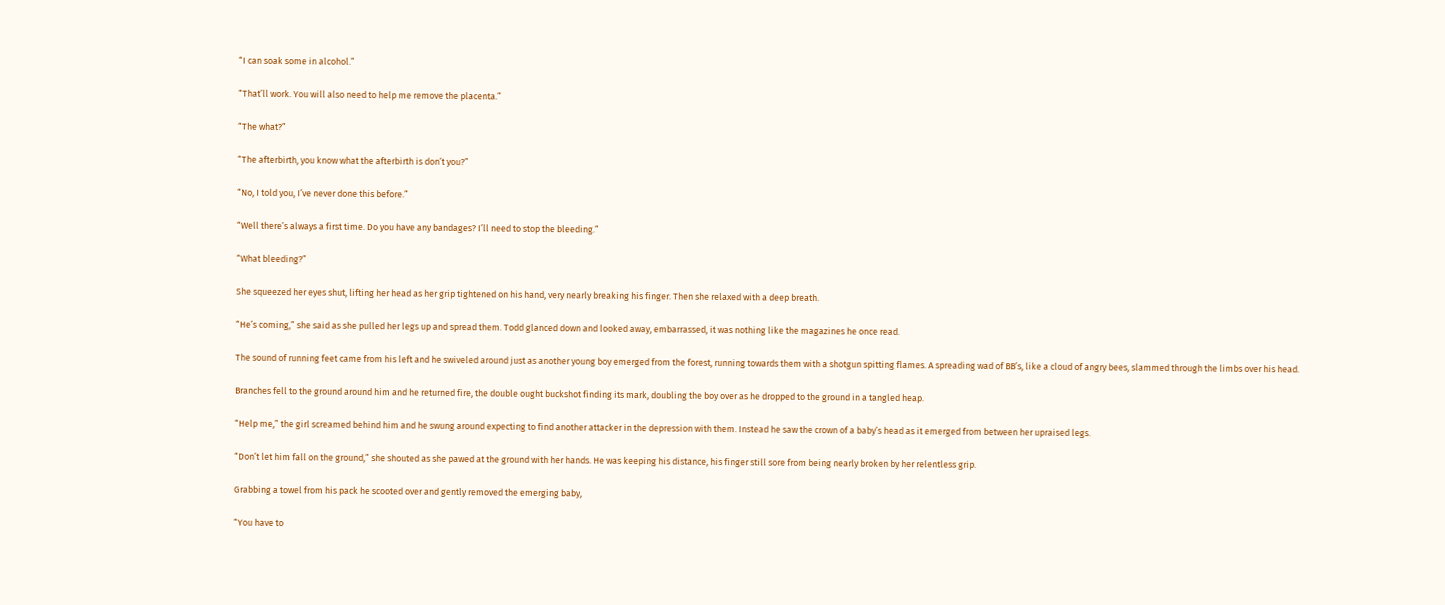“I can soak some in alcohol.”

“That’ll work. You will also need to help me remove the placenta.”

“The what?”

“The afterbirth, you know what the afterbirth is don’t you?”

“No, I told you, I’ve never done this before.”

“Well there’s always a first time. Do you have any bandages? I’ll need to stop the bleeding.”

“What bleeding?”

She squeezed her eyes shut, lifting her head as her grip tightened on his hand, very nearly breaking his finger. Then she relaxed with a deep breath.

“He’s coming,” she said as she pulled her legs up and spread them. Todd glanced down and looked away, embarrassed, it was nothing like the magazines he once read.

The sound of running feet came from his left and he swiveled around just as another young boy emerged from the forest, running towards them with a shotgun spitting flames. A spreading wad of BB’s, like a cloud of angry bees, slammed through the limbs over his head.

Branches fell to the ground around him and he returned fire, the double ought buckshot finding its mark, doubling the boy over as he dropped to the ground in a tangled heap.

“Help me,” the girl screamed behind him and he swung around expecting to find another attacker in the depression with them. Instead he saw the crown of a baby’s head as it emerged from between her upraised legs.

“Don’t let him fall on the ground,” she shouted as she pawed at the ground with her hands. He was keeping his distance, his finger still sore from being nearly broken by her relentless grip.

Grabbing a towel from his pack he scooted over and gently removed the emerging baby,

“You have to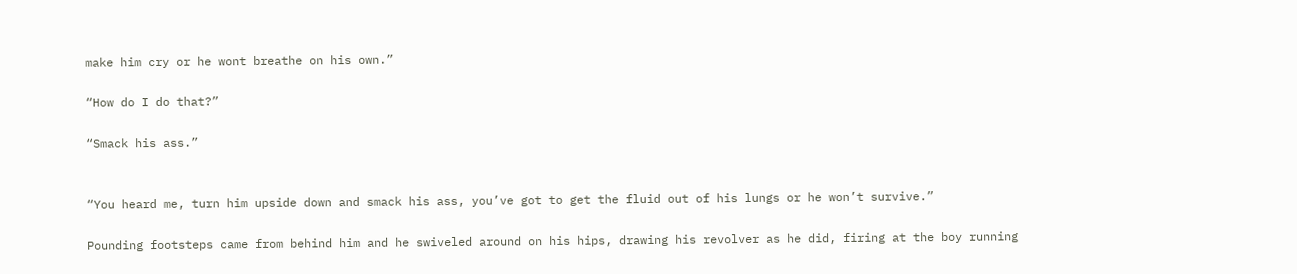make him cry or he wont breathe on his own.”

“How do I do that?”

“Smack his ass.”


“You heard me, turn him upside down and smack his ass, you’ve got to get the fluid out of his lungs or he won’t survive.”

Pounding footsteps came from behind him and he swiveled around on his hips, drawing his revolver as he did, firing at the boy running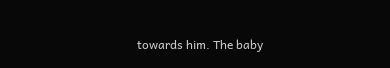towards him. The baby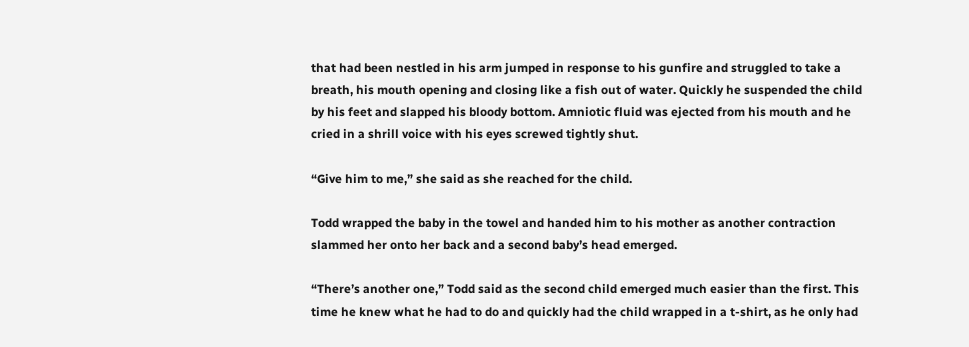that had been nestled in his arm jumped in response to his gunfire and struggled to take a breath, his mouth opening and closing like a fish out of water. Quickly he suspended the child by his feet and slapped his bloody bottom. Amniotic fluid was ejected from his mouth and he cried in a shrill voice with his eyes screwed tightly shut.

“Give him to me,” she said as she reached for the child.

Todd wrapped the baby in the towel and handed him to his mother as another contraction slammed her onto her back and a second baby’s head emerged.

“There’s another one,” Todd said as the second child emerged much easier than the first. This time he knew what he had to do and quickly had the child wrapped in a t-shirt, as he only had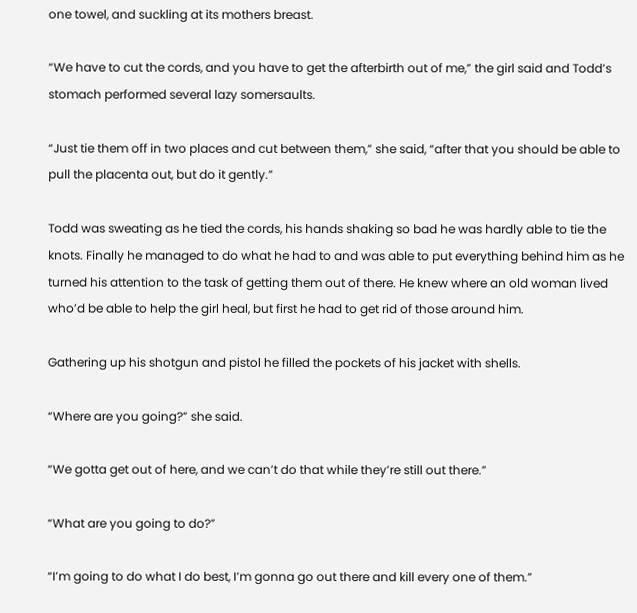one towel, and suckling at its mothers breast.

“We have to cut the cords, and you have to get the afterbirth out of me,” the girl said and Todd’s stomach performed several lazy somersaults.

“Just tie them off in two places and cut between them,” she said, “after that you should be able to pull the placenta out, but do it gently.”

Todd was sweating as he tied the cords, his hands shaking so bad he was hardly able to tie the knots. Finally he managed to do what he had to and was able to put everything behind him as he turned his attention to the task of getting them out of there. He knew where an old woman lived who’d be able to help the girl heal, but first he had to get rid of those around him.

Gathering up his shotgun and pistol he filled the pockets of his jacket with shells.

“Where are you going?” she said.

“We gotta get out of here, and we can’t do that while they’re still out there.”

“What are you going to do?”

“I’m going to do what I do best, I’m gonna go out there and kill every one of them.”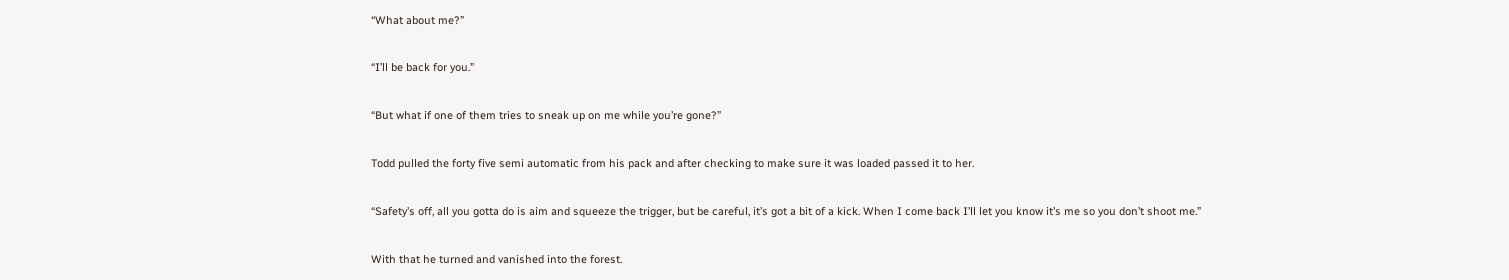“What about me?”

“I’ll be back for you.”

“But what if one of them tries to sneak up on me while you’re gone?”

Todd pulled the forty five semi automatic from his pack and after checking to make sure it was loaded passed it to her.

“Safety’s off, all you gotta do is aim and squeeze the trigger, but be careful, it’s got a bit of a kick. When I come back I’ll let you know it’s me so you don’t shoot me.”

With that he turned and vanished into the forest.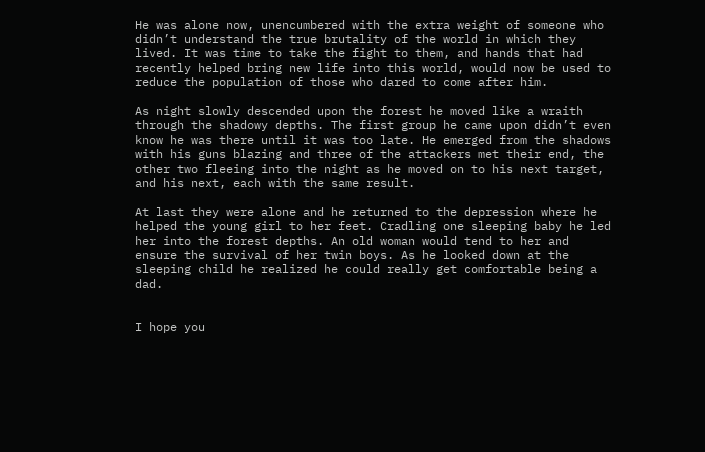He was alone now, unencumbered with the extra weight of someone who didn’t understand the true brutality of the world in which they lived. It was time to take the fight to them, and hands that had recently helped bring new life into this world, would now be used to reduce the population of those who dared to come after him.

As night slowly descended upon the forest he moved like a wraith through the shadowy depths. The first group he came upon didn’t even know he was there until it was too late. He emerged from the shadows with his guns blazing and three of the attackers met their end, the other two fleeing into the night as he moved on to his next target, and his next, each with the same result.

At last they were alone and he returned to the depression where he helped the young girl to her feet. Cradling one sleeping baby he led her into the forest depths. An old woman would tend to her and ensure the survival of her twin boys. As he looked down at the sleeping child he realized he could really get comfortable being a dad.


I hope you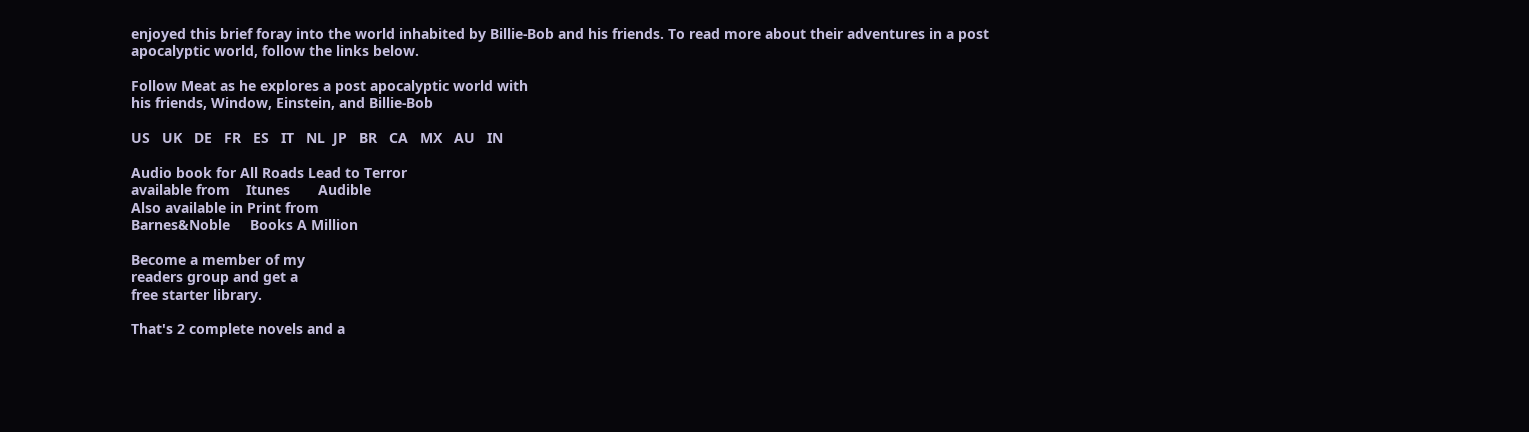enjoyed this brief foray into the world inhabited by Billie-Bob and his friends. To read more about their adventures in a post apocalyptic world, follow the links below.

Follow Meat as he explores a post apocalyptic world with
his friends, Window, Einstein, and Billie-Bob

US   UK   DE   FR   ES   IT   NL  JP   BR   CA   MX   AU   IN

Audio book for All Roads Lead to Terror
available from    Itunes       Audible
Also available in Print from
Barnes&Noble     Books A Million

Become a member of my
readers group and get a
free starter library.

That's 2 complete novels and a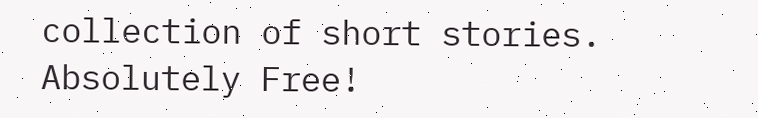collection of short stories.
Absolutely Free!